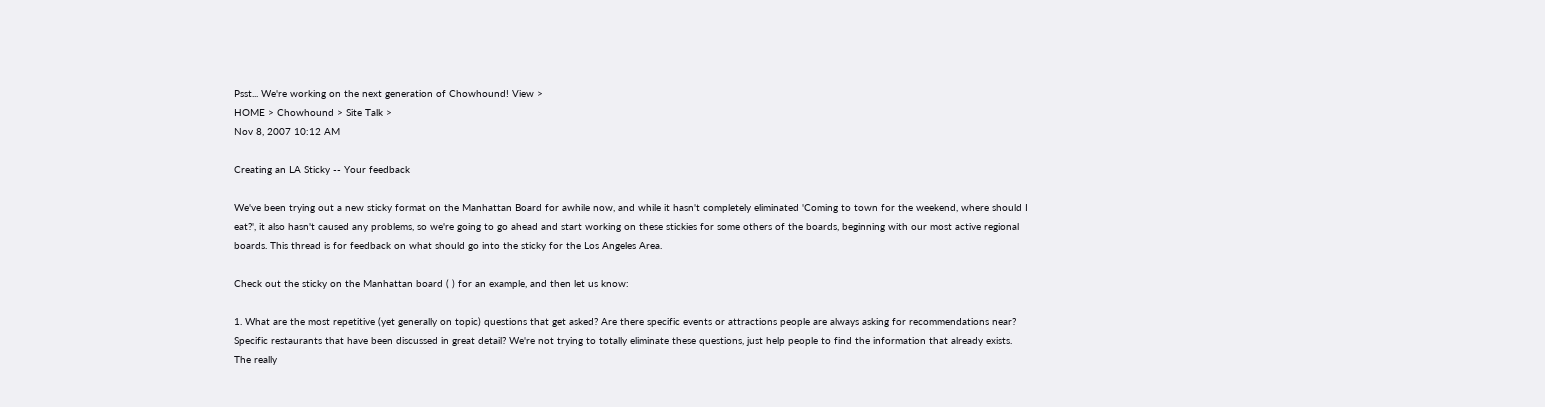Psst... We're working on the next generation of Chowhound! View >
HOME > Chowhound > Site Talk >
Nov 8, 2007 10:12 AM

Creating an LA Sticky -- Your feedback

We've been trying out a new sticky format on the Manhattan Board for awhile now, and while it hasn't completely eliminated 'Coming to town for the weekend, where should I eat?', it also hasn't caused any problems, so we're going to go ahead and start working on these stickies for some others of the boards, beginning with our most active regional boards. This thread is for feedback on what should go into the sticky for the Los Angeles Area.

Check out the sticky on the Manhattan board ( ) for an example, and then let us know:

1. What are the most repetitive (yet generally on topic) questions that get asked? Are there specific events or attractions people are always asking for recommendations near? Specific restaurants that have been discussed in great detail? We're not trying to totally eliminate these questions, just help people to find the information that already exists. The really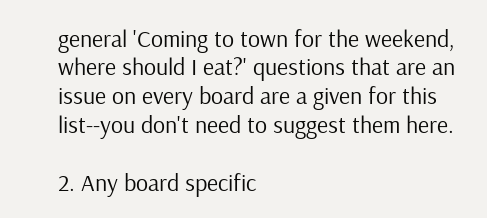general 'Coming to town for the weekend, where should I eat?' questions that are an issue on every board are a given for this list--you don't need to suggest them here.

2. Any board specific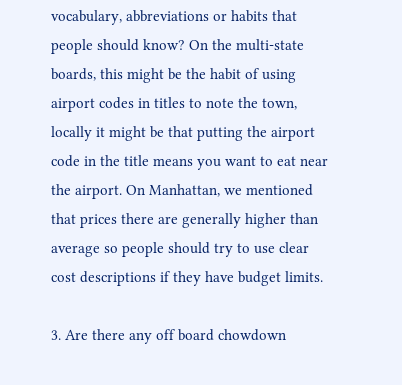vocabulary, abbreviations or habits that people should know? On the multi-state boards, this might be the habit of using airport codes in titles to note the town, locally it might be that putting the airport code in the title means you want to eat near the airport. On Manhattan, we mentioned that prices there are generally higher than average so people should try to use clear cost descriptions if they have budget limits.

3. Are there any off board chowdown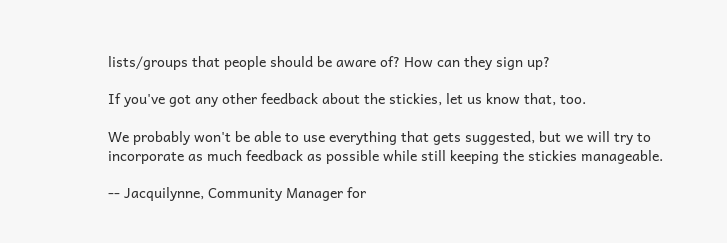lists/groups that people should be aware of? How can they sign up?

If you've got any other feedback about the stickies, let us know that, too.

We probably won't be able to use everything that gets suggested, but we will try to incorporate as much feedback as possible while still keeping the stickies manageable.

-- Jacquilynne, Community Manager for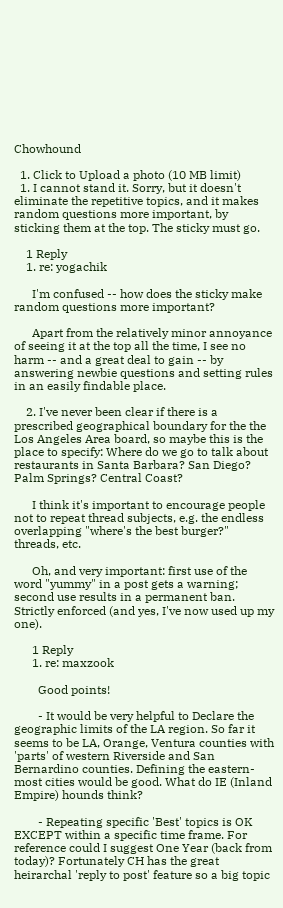Chowhound

  1. Click to Upload a photo (10 MB limit)
  1. I cannot stand it. Sorry, but it doesn't eliminate the repetitive topics, and it makes random questions more important, by sticking them at the top. The sticky must go.

    1 Reply
    1. re: yogachik

      I'm confused -- how does the sticky make random questions more important?

      Apart from the relatively minor annoyance of seeing it at the top all the time, I see no harm -- and a great deal to gain -- by answering newbie questions and setting rules in an easily findable place.

    2. I've never been clear if there is a prescribed geographical boundary for the the Los Angeles Area board, so maybe this is the place to specify: Where do we go to talk about restaurants in Santa Barbara? San Diego? Palm Springs? Central Coast?

      I think it's important to encourage people not to repeat thread subjects, e.g. the endless overlapping "where's the best burger?" threads, etc.

      Oh, and very important: first use of the word "yummy" in a post gets a warning; second use results in a permanent ban. Strictly enforced (and yes, I've now used up my one).

      1 Reply
      1. re: maxzook

        Good points!

        - It would be very helpful to Declare the geographic limits of the LA region. So far it seems to be LA, Orange, Ventura counties with 'parts' of western Riverside and San Bernardino counties. Defining the eastern-most cities would be good. What do IE (Inland Empire) hounds think?

        - Repeating specific 'Best' topics is OK EXCEPT within a specific time frame. For reference could I suggest One Year (back from today)? Fortunately CH has the great heirarchal 'reply to post' feature so a big topic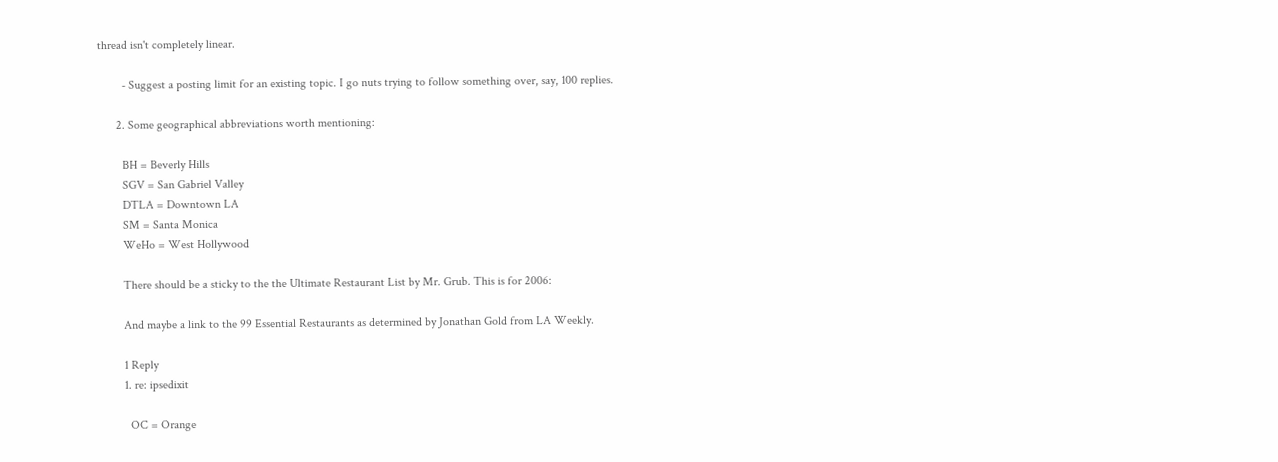thread isn't completely linear.

        - Suggest a posting limit for an existing topic. I go nuts trying to follow something over, say, 100 replies.

      2. Some geographical abbreviations worth mentioning:

        BH = Beverly Hills
        SGV = San Gabriel Valley
        DTLA = Downtown LA
        SM = Santa Monica
        WeHo = West Hollywood

        There should be a sticky to the the Ultimate Restaurant List by Mr. Grub. This is for 2006:

        And maybe a link to the 99 Essential Restaurants as determined by Jonathan Gold from LA Weekly.

        1 Reply
        1. re: ipsedixit

          OC = Orange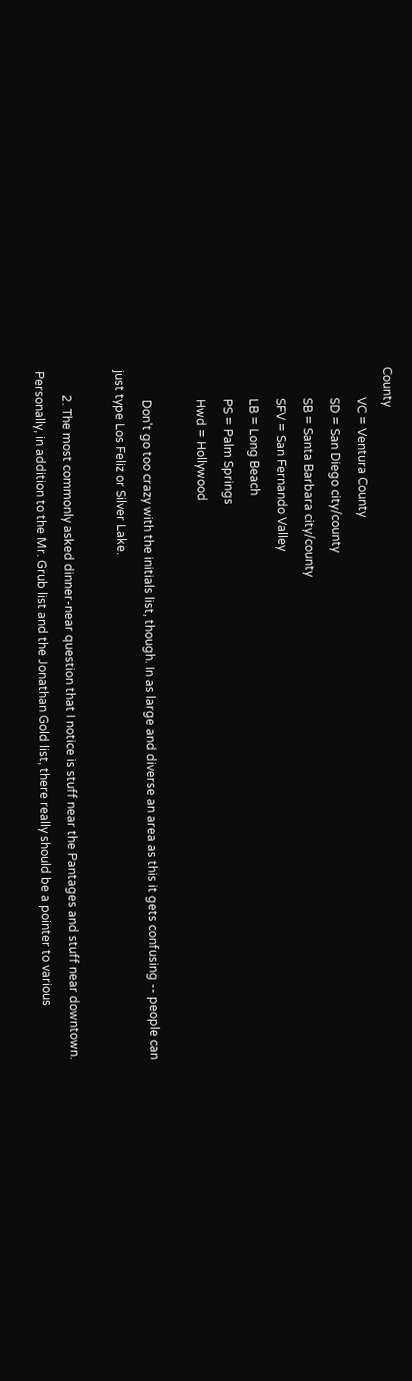County
          VC = Ventura County
          SD = San Diego city/county
          SB = Santa Barbara city/county
          SFV = San Fernando Valley
          LB = Long Beach
          PS = Palm Springs
          Hwd = Hollywood

          Don't go too crazy with the initials list, though. In as large and diverse an area as this it gets confusing -- people can just type Los Feliz or Silver Lake.

        2. The most commonly asked dinner-near question that I notice is stuff near the Pantages and stuff near downtown. Personally, in addition to the Mr. Grub list and the Jonathan Gold list, there really should be a pointer to various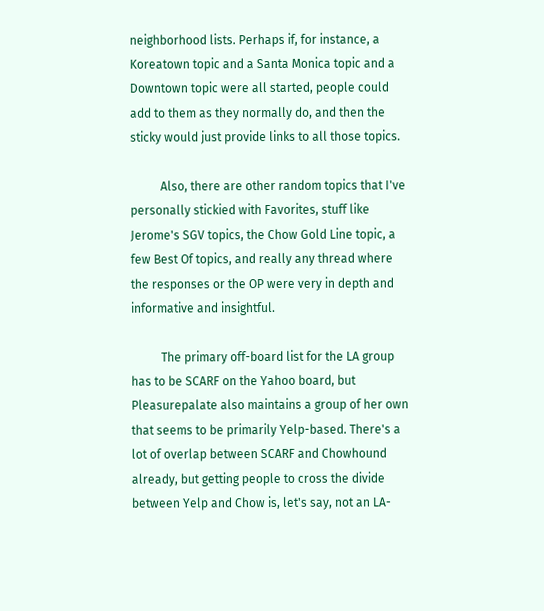neighborhood lists. Perhaps if, for instance, a Koreatown topic and a Santa Monica topic and a Downtown topic were all started, people could add to them as they normally do, and then the sticky would just provide links to all those topics.

          Also, there are other random topics that I've personally stickied with Favorites, stuff like Jerome's SGV topics, the Chow Gold Line topic, a few Best Of topics, and really any thread where the responses or the OP were very in depth and informative and insightful.

          The primary off-board list for the LA group has to be SCARF on the Yahoo board, but Pleasurepalate also maintains a group of her own that seems to be primarily Yelp-based. There's a lot of overlap between SCARF and Chowhound already, but getting people to cross the divide between Yelp and Chow is, let's say, not an LA-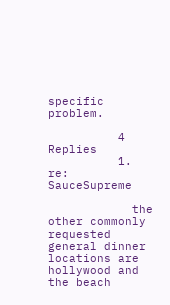specific problem.

          4 Replies
          1. re: SauceSupreme

            the other commonly requested general dinner locations are hollywood and the beach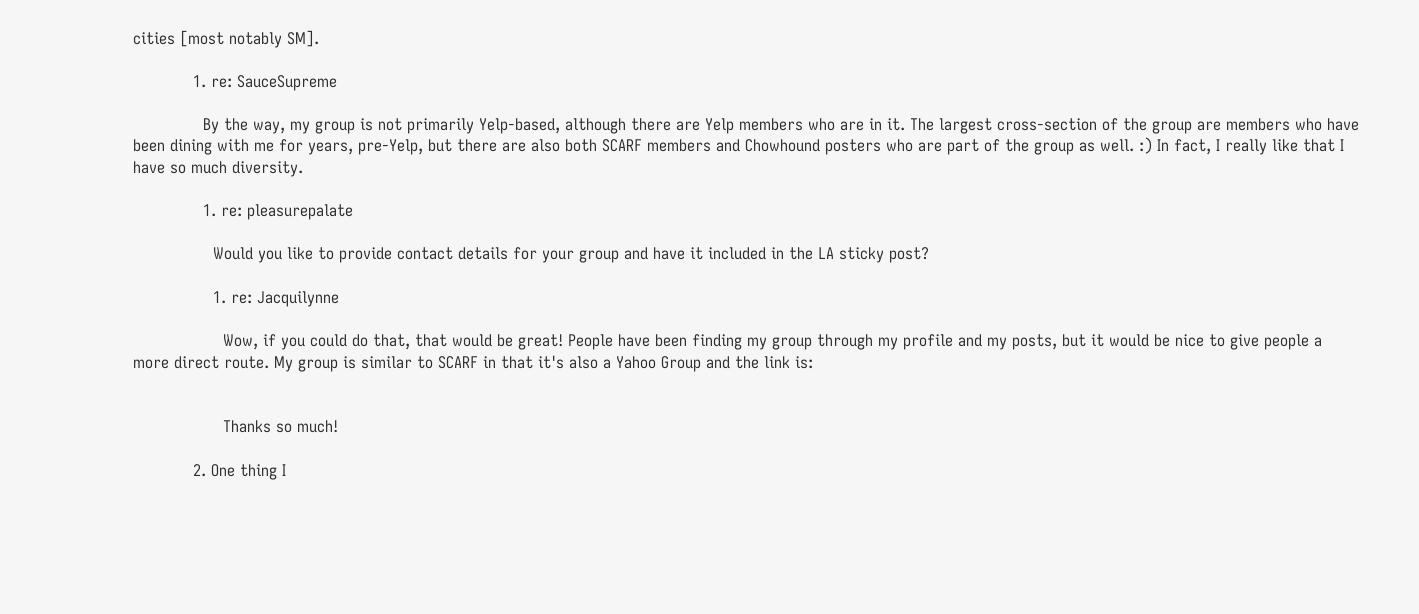cities [most notably SM].

            1. re: SauceSupreme

              By the way, my group is not primarily Yelp-based, although there are Yelp members who are in it. The largest cross-section of the group are members who have been dining with me for years, pre-Yelp, but there are also both SCARF members and Chowhound posters who are part of the group as well. :) In fact, I really like that I have so much diversity.

              1. re: pleasurepalate

                Would you like to provide contact details for your group and have it included in the LA sticky post?

                1. re: Jacquilynne

                  Wow, if you could do that, that would be great! People have been finding my group through my profile and my posts, but it would be nice to give people a more direct route. My group is similar to SCARF in that it's also a Yahoo Group and the link is:


                  Thanks so much!

            2. One thing I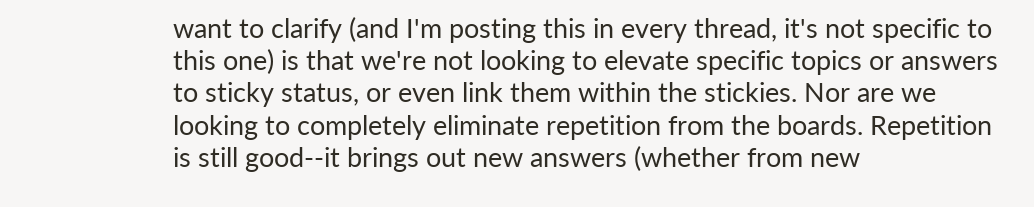want to clarify (and I'm posting this in every thread, it's not specific to this one) is that we're not looking to elevate specific topics or answers to sticky status, or even link them within the stickies. Nor are we looking to completely eliminate repetition from the boards. Repetition is still good--it brings out new answers (whether from new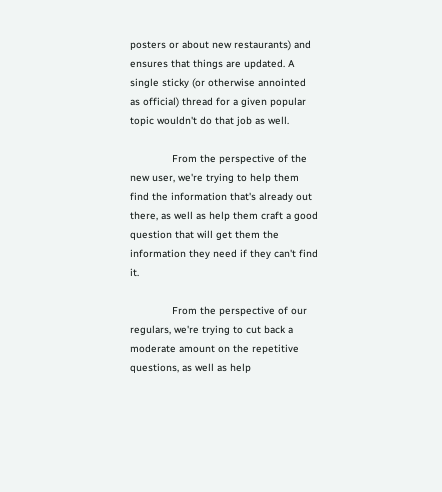posters or about new restaurants) and ensures that things are updated. A single sticky (or otherwise annointed as official) thread for a given popular topic wouldn't do that job as well.

              From the perspective of the new user, we're trying to help them find the information that's already out there, as well as help them craft a good question that will get them the information they need if they can't find it.

              From the perspective of our regulars, we're trying to cut back a moderate amount on the repetitive questions, as well as help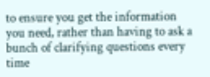to ensure you get the information you need, rather than having to ask a bunch of clarifying questions every time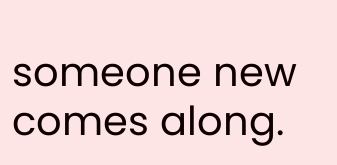someone new comes along.